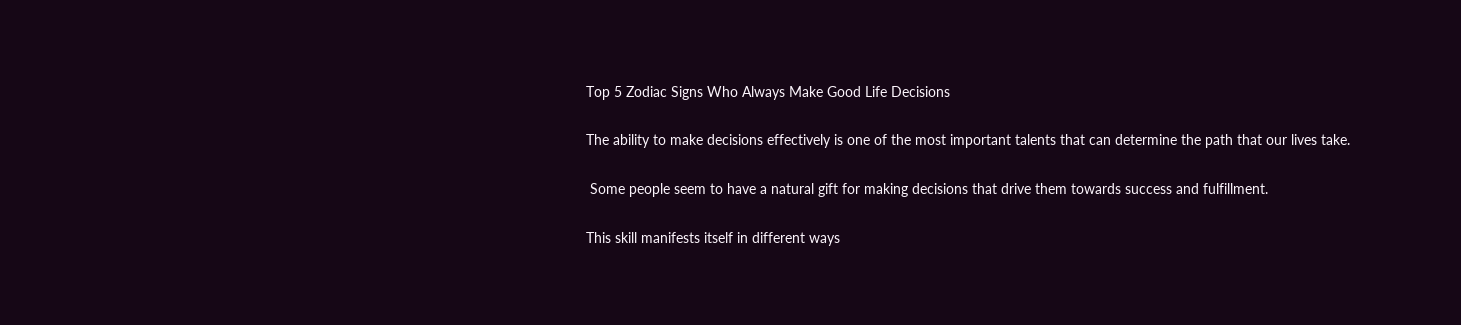Top 5 Zodiac Signs Who Always Make Good Life Decisions

The ability to make decisions effectively is one of the most important talents that can determine the path that our lives take.

 Some people seem to have a natural gift for making decisions that drive them towards success and fulfillment.

This skill manifests itself in different ways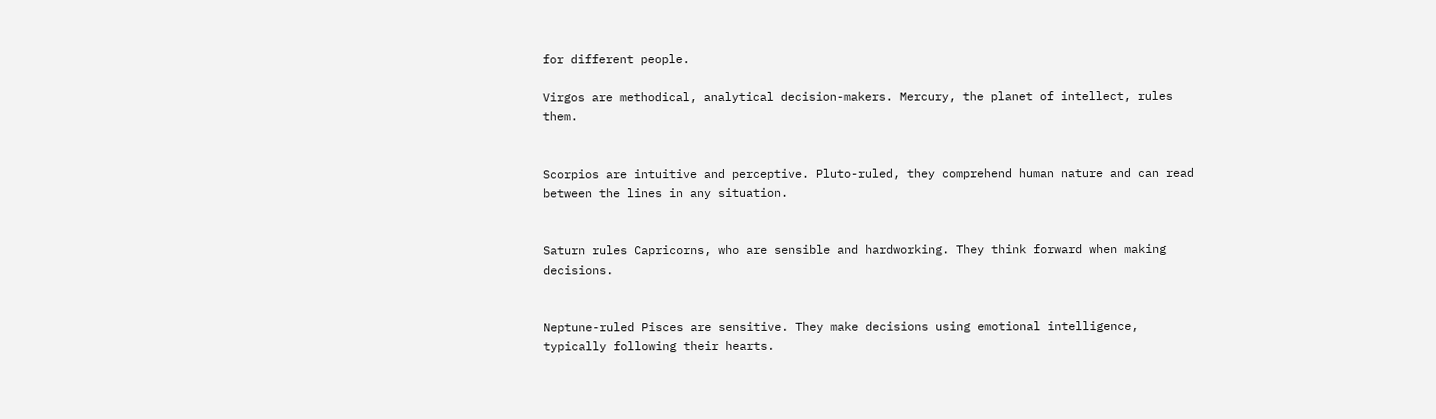for different people.

Virgos are methodical, analytical decision-makers. Mercury, the planet of intellect, rules them.


Scorpios are intuitive and perceptive. Pluto-ruled, they comprehend human nature and can read between the lines in any situation.


Saturn rules Capricorns, who are sensible and hardworking. They think forward when making decisions.


Neptune-ruled Pisces are sensitive. They make decisions using emotional intelligence, typically following their hearts.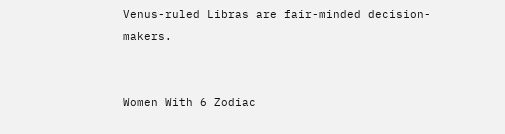Venus-ruled Libras are fair-minded decision-makers.


Women With 6 Zodiac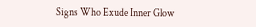Signs Who Exude Inner Glow